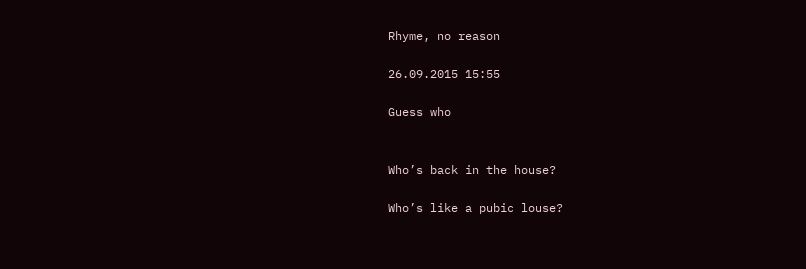Rhyme, no reason

26.09.2015 15:55

Guess who


Who’s back in the house?

Who’s like a pubic louse?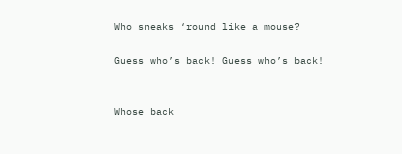Who sneaks ‘round like a mouse?

Guess who’s back! Guess who’s back!


Whose back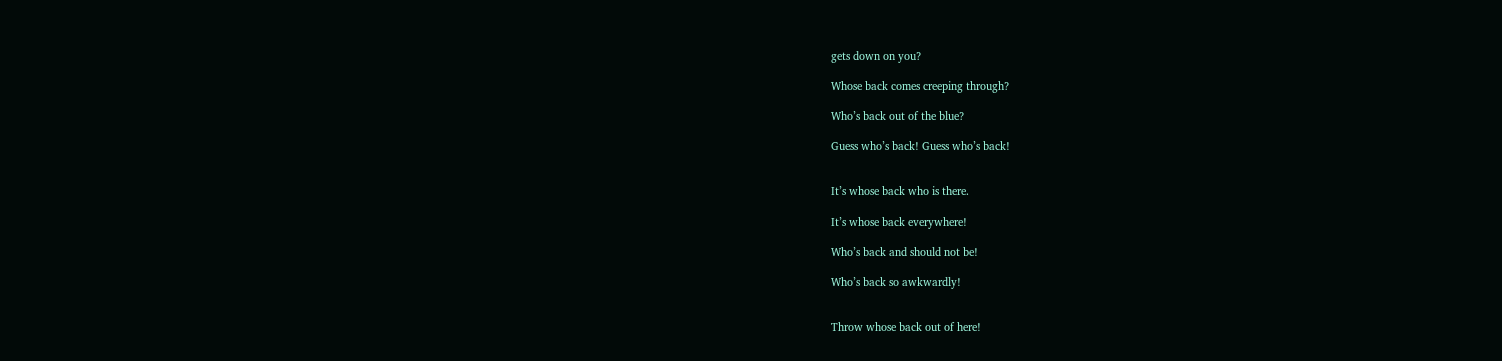gets down on you?

Whose back comes creeping through?

Who’s back out of the blue?

Guess who’s back! Guess who’s back!


It’s whose back who is there.

It’s whose back everywhere!

Who’s back and should not be!

Who’s back so awkwardly!


Throw whose back out of here!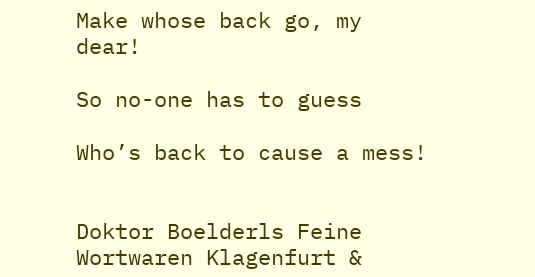Make whose back go, my dear!

So no-one has to guess

Who’s back to cause a mess!


Doktor Boelderls Feine Wortwaren Klagenfurt &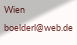Wien boelderl@web.de